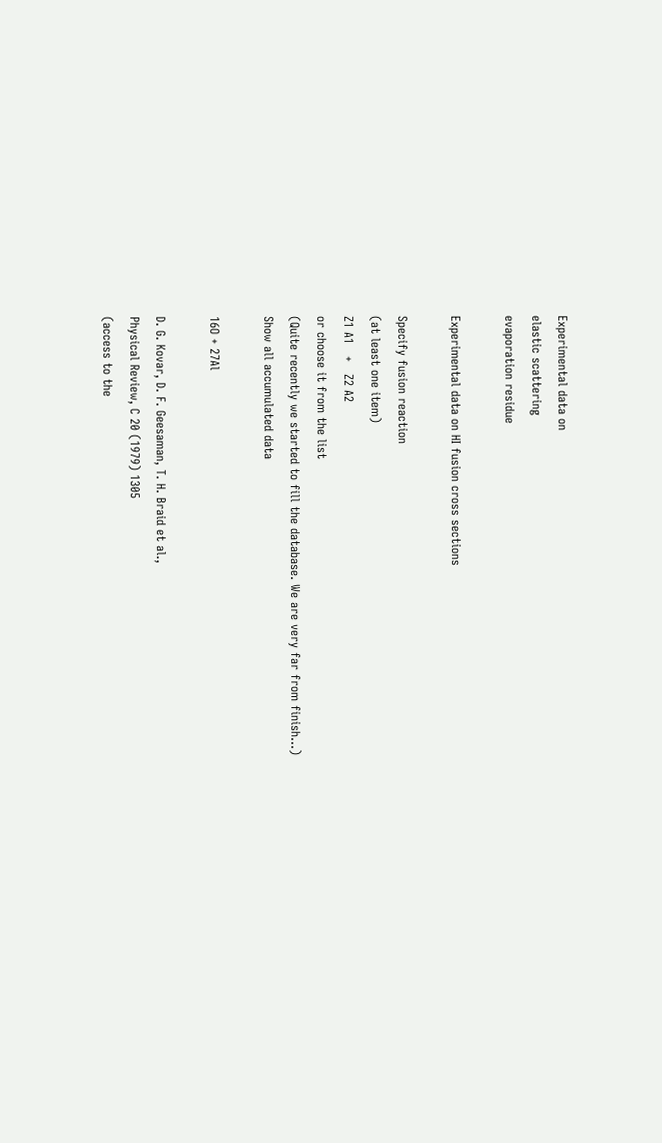Experimental data on
elastic scattering
evaporation residue

Experimental data on HI fusion cross sections

Specify fusion reaction
(at least one item)
Z1 A1   +   Z2 A2
or choose it from the list
(Quite recently we started to fill the database. We are very far from finish...)
Show all accumulated data

16O + 27Al

D. G. Kovar, D. F. Geesaman, T. H. Braid et al.,
Physical Review, C 20 (1979) 1305
(access to the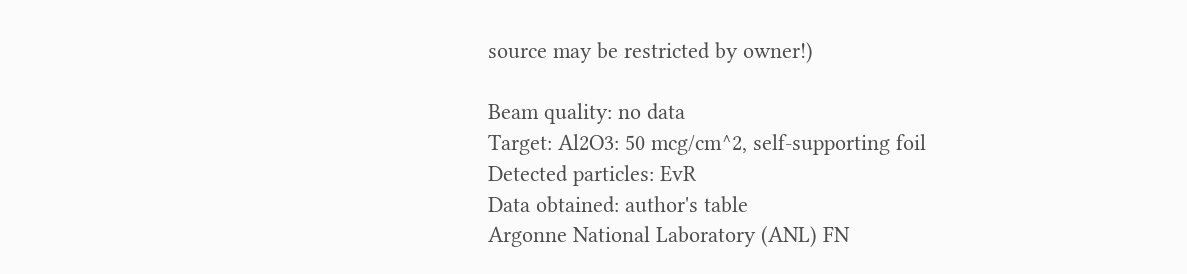source may be restricted by owner!)

Beam quality: no data
Target: Al2O3: 50 mcg/cm^2, self-supporting foil
Detected particles: EvR
Data obtained: author's table
Argonne National Laboratory (ANL) FN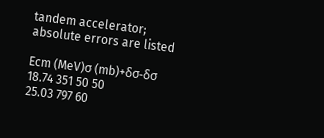tandem accelerator; absolute errors are listed

Ecm (MeV)σ (mb)+δσ-δσ
18.74 351 50 50
25.03 797 60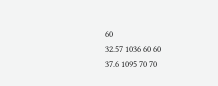60
32.57 1036 60 60
37.6 1095 70 70